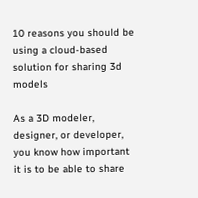10 reasons you should be using a cloud-based solution for sharing 3d models

As a 3D modeler, designer, or developer, you know how important it is to be able to share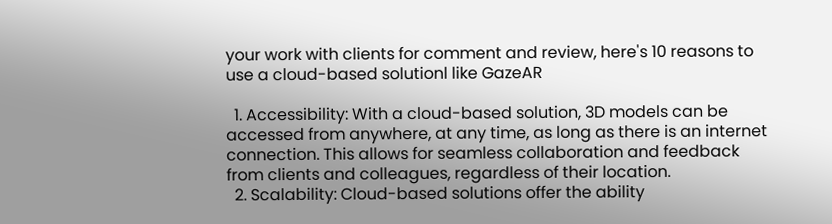your work with clients for comment and review, here's 10 reasons to use a cloud-based solutionl like GazeAR

  1. Accessibility: With a cloud-based solution, 3D models can be accessed from anywhere, at any time, as long as there is an internet connection. This allows for seamless collaboration and feedback from clients and colleagues, regardless of their location.
  2. Scalability: Cloud-based solutions offer the ability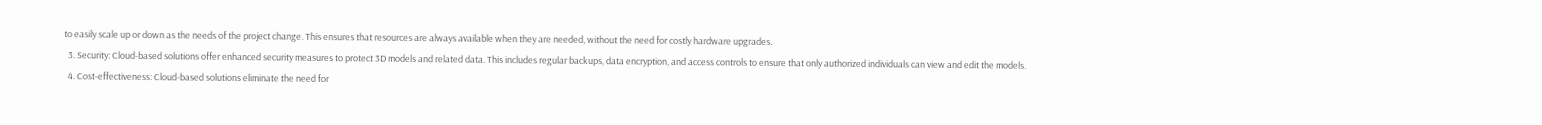to easily scale up or down as the needs of the project change. This ensures that resources are always available when they are needed, without the need for costly hardware upgrades.
  3. Security: Cloud-based solutions offer enhanced security measures to protect 3D models and related data. This includes regular backups, data encryption, and access controls to ensure that only authorized individuals can view and edit the models.
  4. Cost-effectiveness: Cloud-based solutions eliminate the need for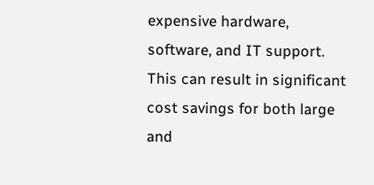expensive hardware, software, and IT support. This can result in significant cost savings for both large and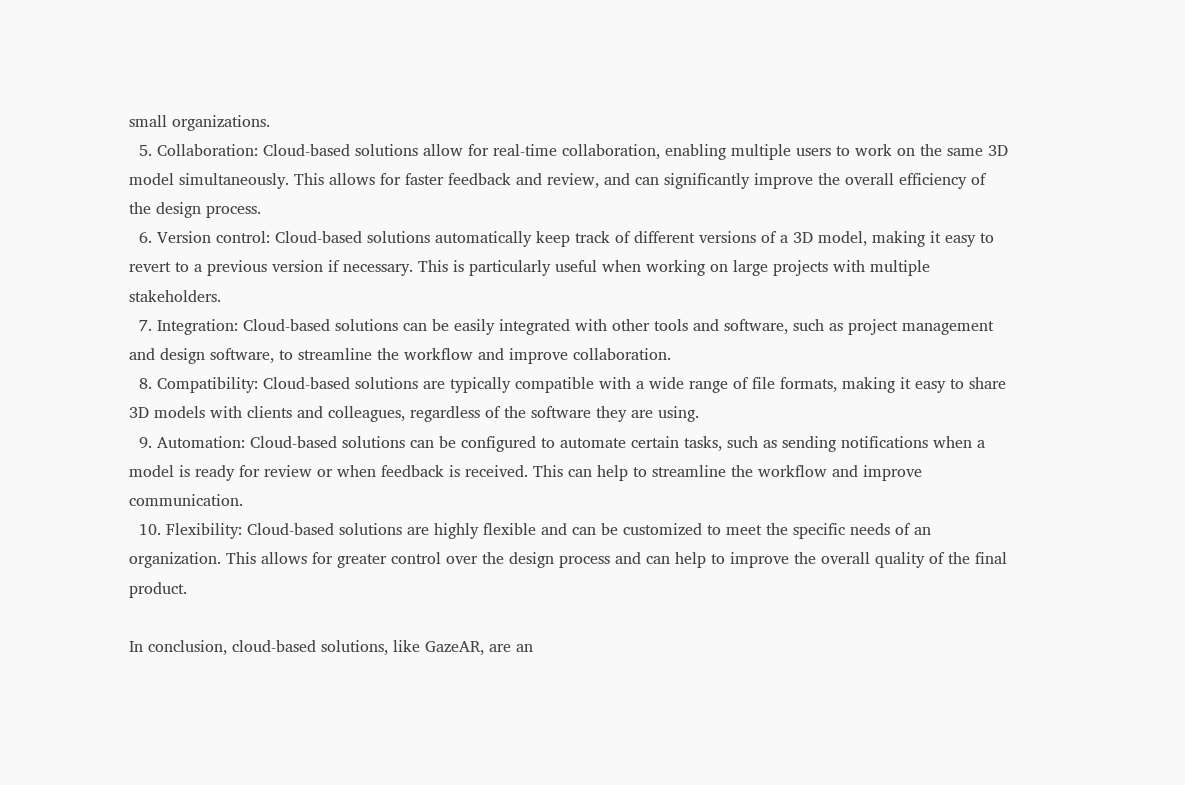small organizations.
  5. Collaboration: Cloud-based solutions allow for real-time collaboration, enabling multiple users to work on the same 3D model simultaneously. This allows for faster feedback and review, and can significantly improve the overall efficiency of the design process.
  6. Version control: Cloud-based solutions automatically keep track of different versions of a 3D model, making it easy to revert to a previous version if necessary. This is particularly useful when working on large projects with multiple stakeholders.
  7. Integration: Cloud-based solutions can be easily integrated with other tools and software, such as project management and design software, to streamline the workflow and improve collaboration.
  8. Compatibility: Cloud-based solutions are typically compatible with a wide range of file formats, making it easy to share 3D models with clients and colleagues, regardless of the software they are using.
  9. Automation: Cloud-based solutions can be configured to automate certain tasks, such as sending notifications when a model is ready for review or when feedback is received. This can help to streamline the workflow and improve communication.
  10. Flexibility: Cloud-based solutions are highly flexible and can be customized to meet the specific needs of an organization. This allows for greater control over the design process and can help to improve the overall quality of the final product.

In conclusion, cloud-based solutions, like GazeAR, are an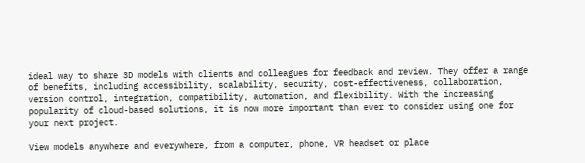ideal way to share 3D models with clients and colleagues for feedback and review. They offer a range of benefits, including accessibility, scalability, security, cost-effectiveness, collaboration, version control, integration, compatibility, automation, and flexibility. With the increasing popularity of cloud-based solutions, it is now more important than ever to consider using one for your next project.

View models anywhere and everywhere, from a computer, phone, VR headset or place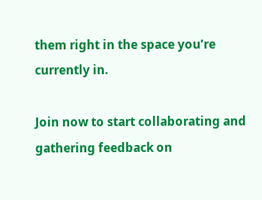them right in the space you’re currently in.

Join now to start collaborating and gathering feedback on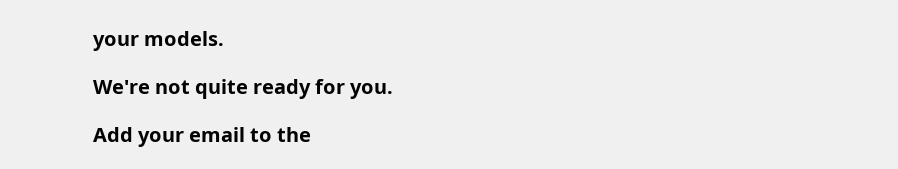your models.

We're not quite ready for you.

Add your email to the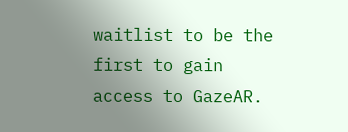waitlist to be the first to gain access to GazeAR.